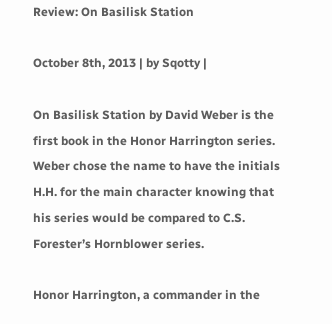Review: On Basilisk Station

October 8th, 2013 | by Sqotty |

On Basilisk Station by David Weber is the first book in the Honor Harrington series. Weber chose the name to have the initials H.H. for the main character knowing that his series would be compared to C.S. Forester’s Hornblower series.

Honor Harrington, a commander in the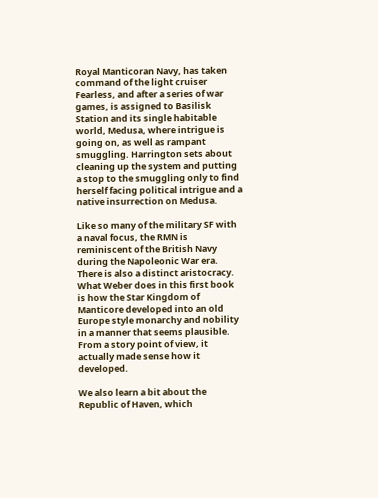Royal Manticoran Navy, has taken command of the light cruiser Fearless, and after a series of war games, is assigned to Basilisk Station and its single habitable world, Medusa, where intrigue is going on, as well as rampant smuggling. Harrington sets about cleaning up the system and putting a stop to the smuggling only to find herself facing political intrigue and a native insurrection on Medusa.

Like so many of the military SF with a naval focus, the RMN is reminiscent of the British Navy during the Napoleonic War era. There is also a distinct aristocracy. What Weber does in this first book is how the Star Kingdom of Manticore developed into an old Europe style monarchy and nobility in a manner that seems plausible. From a story point of view, it actually made sense how it developed.

We also learn a bit about the Republic of Haven, which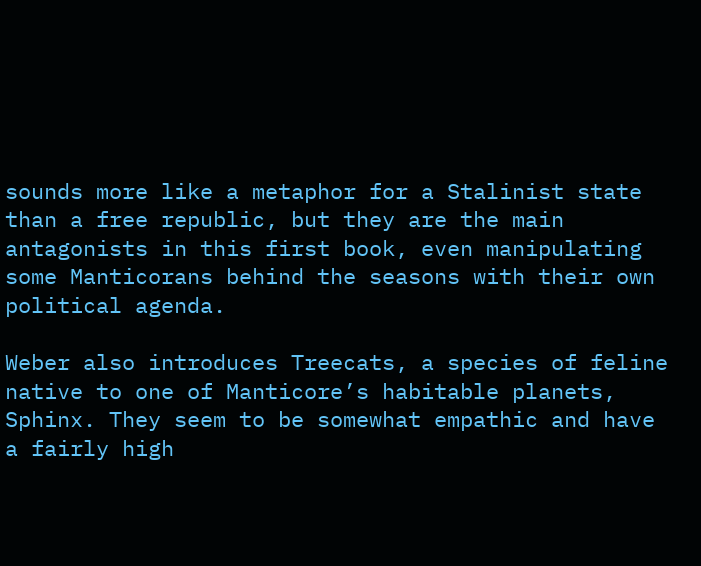sounds more like a metaphor for a Stalinist state than a free republic, but they are the main antagonists in this first book, even manipulating some Manticorans behind the seasons with their own political agenda.

Weber also introduces Treecats, a species of feline native to one of Manticore’s habitable planets, Sphinx. They seem to be somewhat empathic and have a fairly high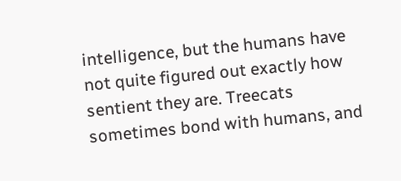intelligence, but the humans have not quite figured out exactly how sentient they are. Treecats sometimes bond with humans, and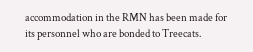accommodation in the RMN has been made for its personnel who are bonded to Treecats.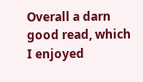Overall a darn good read, which I enjoyed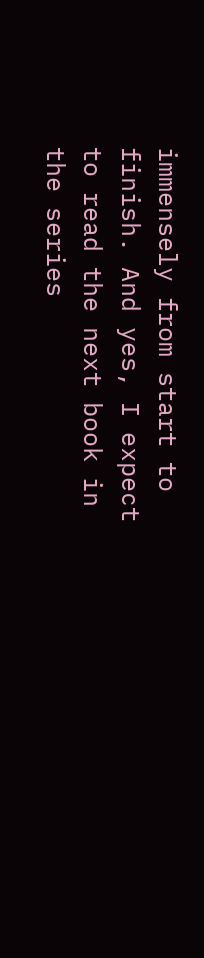immensely from start to finish. And yes, I expect to read the next book in the series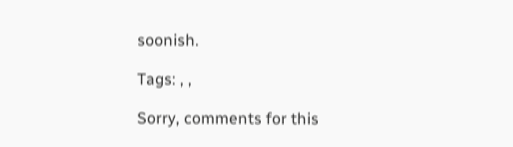soonish.

Tags: , ,

Sorry, comments for this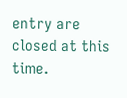entry are closed at this time.